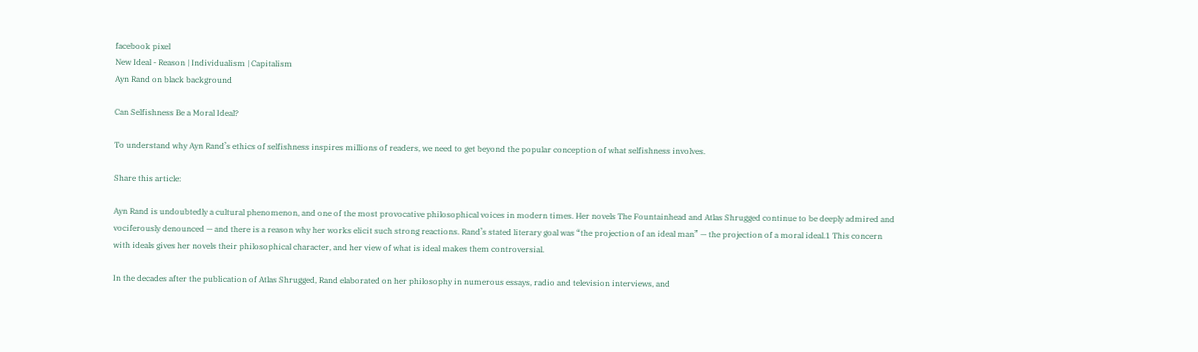facebook pixel
New Ideal - Reason | Individualism | Capitalism
Ayn Rand on black background

Can Selfishness Be a Moral Ideal?

To understand why Ayn Rand’s ethics of selfishness inspires millions of readers, we need to get beyond the popular conception of what selfishness involves.

Share this article:

Ayn Rand is undoubtedly a cultural phenomenon, and one of the most provocative philosophical voices in modern times. Her novels The Fountainhead and Atlas Shrugged continue to be deeply admired and vociferously denounced — and there is a reason why her works elicit such strong reactions. Rand’s stated literary goal was “the projection of an ideal man” — the projection of a moral ideal.1 This concern with ideals gives her novels their philosophical character, and her view of what is ideal makes them controversial.

In the decades after the publication of Atlas Shrugged, Rand elaborated on her philosophy in numerous essays, radio and television interviews, and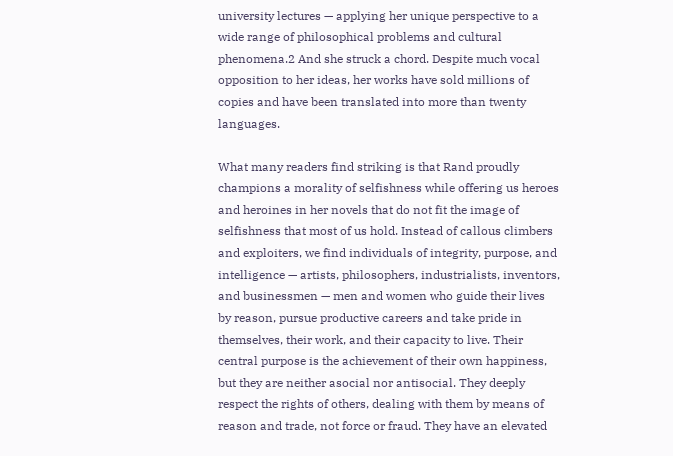university lectures — applying her unique perspective to a wide range of philosophical problems and cultural phenomena.2 And she struck a chord. Despite much vocal opposition to her ideas, her works have sold millions of copies and have been translated into more than twenty languages.

What many readers find striking is that Rand proudly champions a morality of selfishness while offering us heroes and heroines in her novels that do not fit the image of selfishness that most of us hold. Instead of callous climbers and exploiters, we find individuals of integrity, purpose, and intelligence — artists, philosophers, industrialists, inventors, and businessmen — men and women who guide their lives by reason, pursue productive careers and take pride in themselves, their work, and their capacity to live. Their central purpose is the achievement of their own happiness, but they are neither asocial nor antisocial. They deeply respect the rights of others, dealing with them by means of reason and trade, not force or fraud. They have an elevated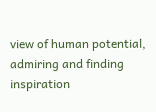view of human potential, admiring and finding inspiration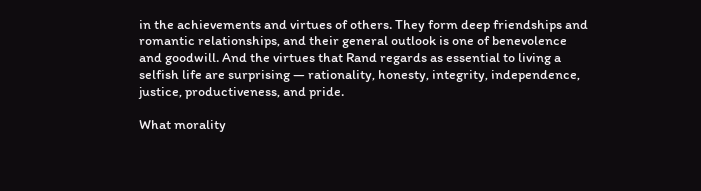in the achievements and virtues of others. They form deep friendships and romantic relationships, and their general outlook is one of benevolence and goodwill. And the virtues that Rand regards as essential to living a selfish life are surprising — rationality, honesty, integrity, independence, justice, productiveness, and pride.

What morality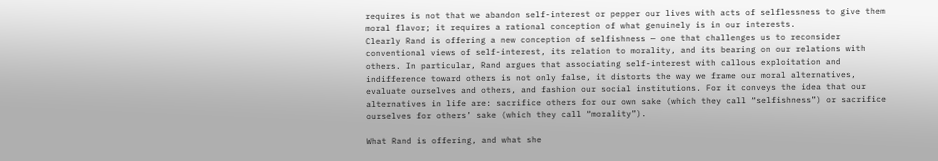requires is not that we abandon self-interest or pepper our lives with acts of selflessness to give them moral flavor; it requires a rational conception of what genuinely is in our interests.
Clearly Rand is offering a new conception of selfishness — one that challenges us to reconsider conventional views of self-interest, its relation to morality, and its bearing on our relations with others. In particular, Rand argues that associating self-interest with callous exploitation and indifference toward others is not only false, it distorts the way we frame our moral alternatives, evaluate ourselves and others, and fashion our social institutions. For it conveys the idea that our alternatives in life are: sacrifice others for our own sake (which they call “selfishness”) or sacrifice ourselves for others’ sake (which they call “morality”).

What Rand is offering, and what she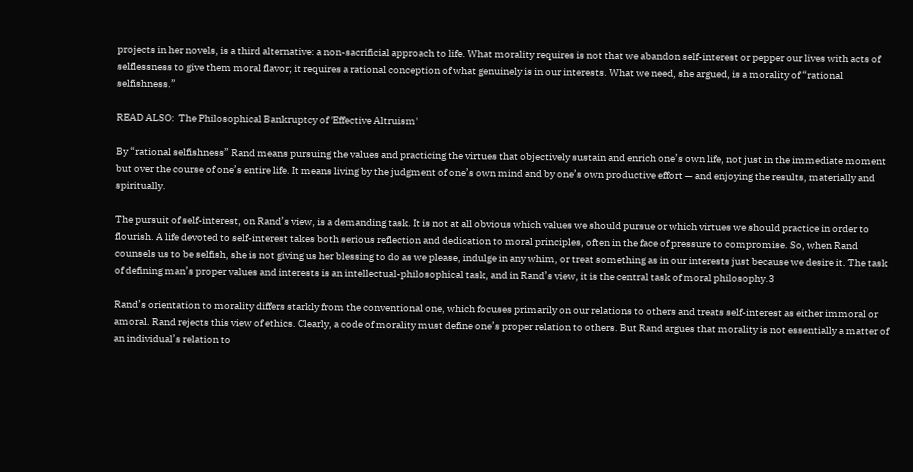projects in her novels, is a third alternative: a non-sacrificial approach to life. What morality requires is not that we abandon self-interest or pepper our lives with acts of selflessness to give them moral flavor; it requires a rational conception of what genuinely is in our interests. What we need, she argued, is a morality of “rational selfishness.”

READ ALSO:  The Philosophical Bankruptcy of 'Effective Altruism'

By “rational selfishness” Rand means pursuing the values and practicing the virtues that objectively sustain and enrich one’s own life, not just in the immediate moment but over the course of one’s entire life. It means living by the judgment of one’s own mind and by one’s own productive effort — and enjoying the results, materially and spiritually.

The pursuit of self-interest, on Rand’s view, is a demanding task. It is not at all obvious which values we should pursue or which virtues we should practice in order to flourish. A life devoted to self-interest takes both serious reflection and dedication to moral principles, often in the face of pressure to compromise. So, when Rand counsels us to be selfish, she is not giving us her blessing to do as we please, indulge in any whim, or treat something as in our interests just because we desire it. The task of defining man’s proper values and interests is an intellectual-philosophical task, and in Rand’s view, it is the central task of moral philosophy.3

Rand’s orientation to morality differs starkly from the conventional one, which focuses primarily on our relations to others and treats self-interest as either immoral or amoral. Rand rejects this view of ethics. Clearly, a code of morality must define one’s proper relation to others. But Rand argues that morality is not essentially a matter of an individual’s relation to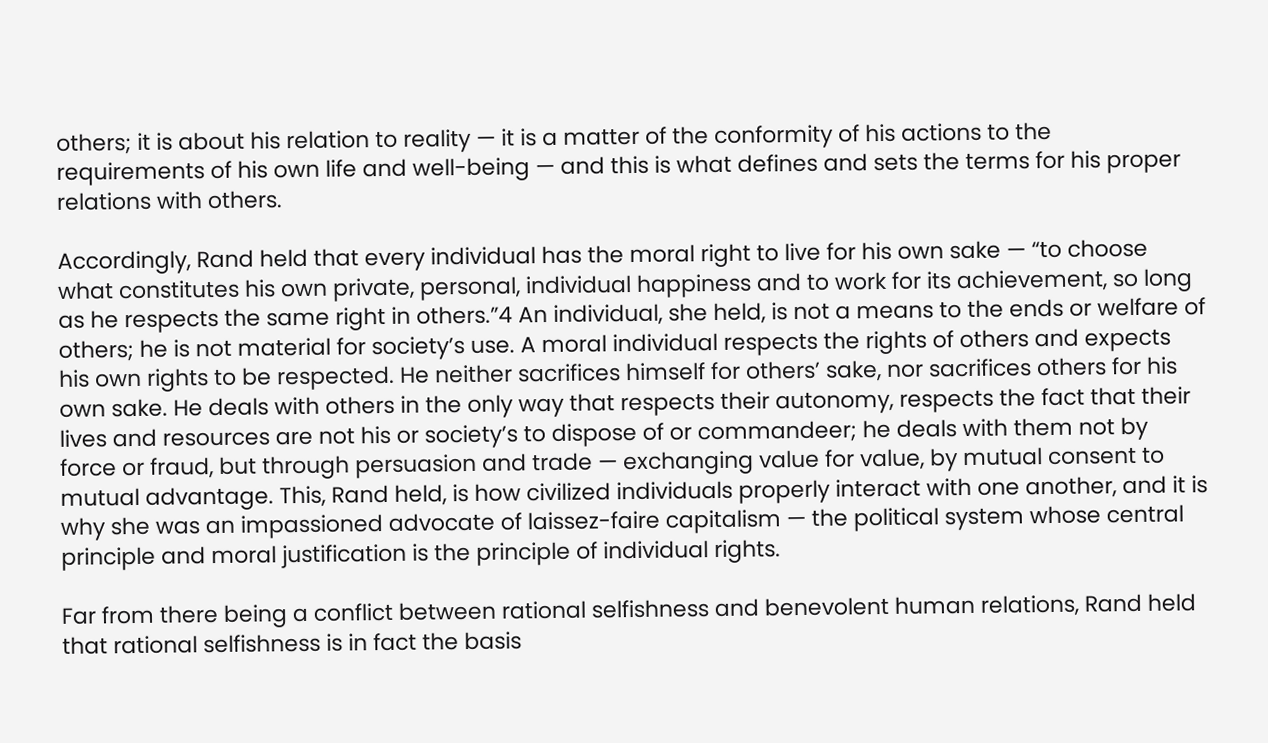others; it is about his relation to reality — it is a matter of the conformity of his actions to the requirements of his own life and well-being — and this is what defines and sets the terms for his proper relations with others.

Accordingly, Rand held that every individual has the moral right to live for his own sake — “to choose what constitutes his own private, personal, individual happiness and to work for its achievement, so long as he respects the same right in others.”4 An individual, she held, is not a means to the ends or welfare of others; he is not material for society’s use. A moral individual respects the rights of others and expects his own rights to be respected. He neither sacrifices himself for others’ sake, nor sacrifices others for his own sake. He deals with others in the only way that respects their autonomy, respects the fact that their lives and resources are not his or society’s to dispose of or commandeer; he deals with them not by force or fraud, but through persuasion and trade — exchanging value for value, by mutual consent to mutual advantage. This, Rand held, is how civilized individuals properly interact with one another, and it is why she was an impassioned advocate of laissez-faire capitalism — the political system whose central principle and moral justification is the principle of individual rights.

Far from there being a conflict between rational selfishness and benevolent human relations, Rand held that rational selfishness is in fact the basis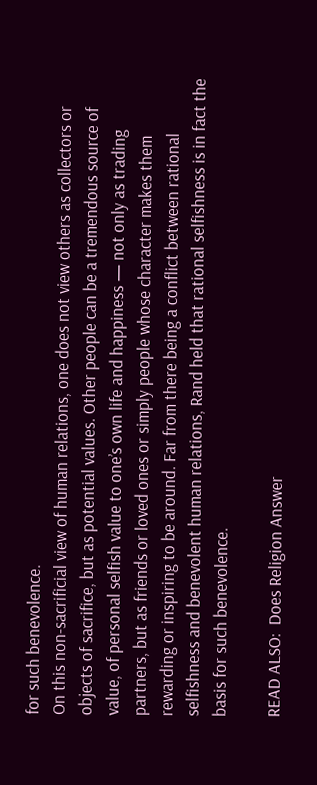for such benevolence.
On this non-sacrificial view of human relations, one does not view others as collectors or objects of sacrifice, but as potential values. Other people can be a tremendous source of value, of personal selfish value to one’s own life and happiness — not only as trading partners, but as friends or loved ones or simply people whose character makes them rewarding or inspiring to be around. Far from there being a conflict between rational selfishness and benevolent human relations, Rand held that rational selfishness is in fact the basis for such benevolence.

READ ALSO:  Does Religion Answer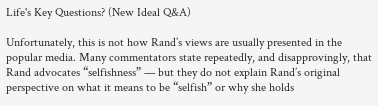Life's Key Questions? (New Ideal Q&A)

Unfortunately, this is not how Rand’s views are usually presented in the popular media. Many commentators state repeatedly, and disapprovingly, that Rand advocates “selfishness” — but they do not explain Rand’s original perspective on what it means to be “selfish” or why she holds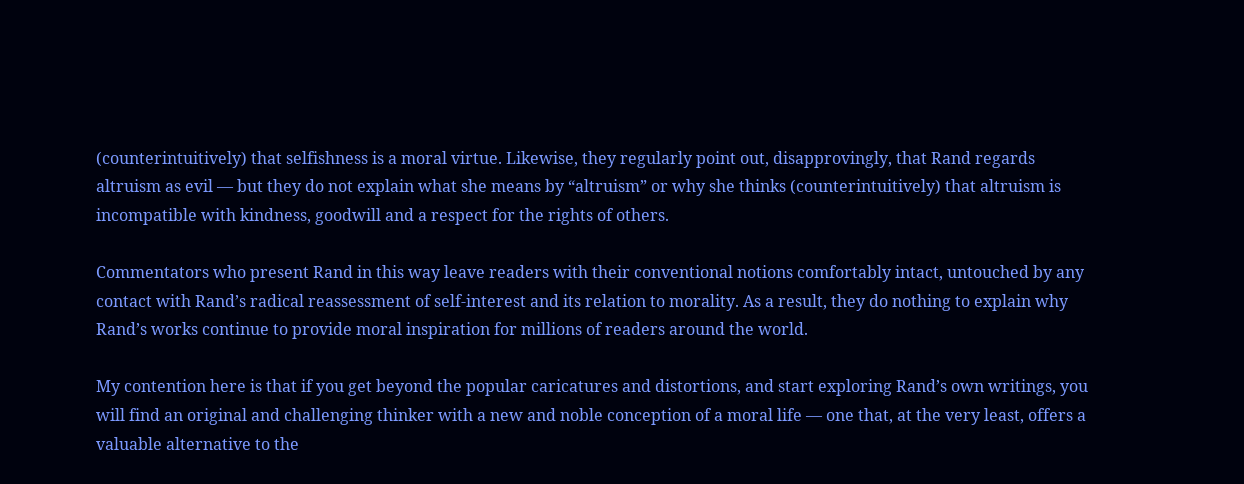(counterintuitively) that selfishness is a moral virtue. Likewise, they regularly point out, disapprovingly, that Rand regards altruism as evil — but they do not explain what she means by “altruism” or why she thinks (counterintuitively) that altruism is incompatible with kindness, goodwill and a respect for the rights of others.

Commentators who present Rand in this way leave readers with their conventional notions comfortably intact, untouched by any contact with Rand’s radical reassessment of self-interest and its relation to morality. As a result, they do nothing to explain why Rand’s works continue to provide moral inspiration for millions of readers around the world.

My contention here is that if you get beyond the popular caricatures and distortions, and start exploring Rand’s own writings, you will find an original and challenging thinker with a new and noble conception of a moral life — one that, at the very least, offers a valuable alternative to the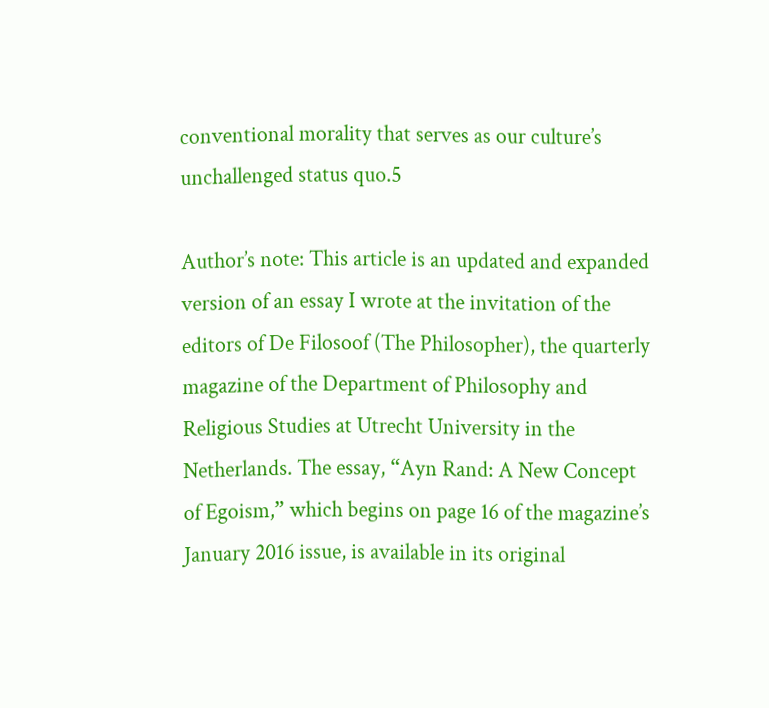conventional morality that serves as our culture’s unchallenged status quo.5

Author’s note: This article is an updated and expanded version of an essay I wrote at the invitation of the editors of De Filosoof (The Philosopher), the quarterly magazine of the Department of Philosophy and Religious Studies at Utrecht University in the Netherlands. The essay, “Ayn Rand: A New Concept of Egoism,” which begins on page 16 of the magazine’s January 2016 issue, is available in its original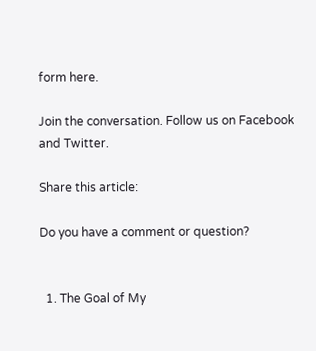form here.

Join the conversation. Follow us on Facebook and Twitter.

Share this article:

Do you have a comment or question?


  1. The Goal of My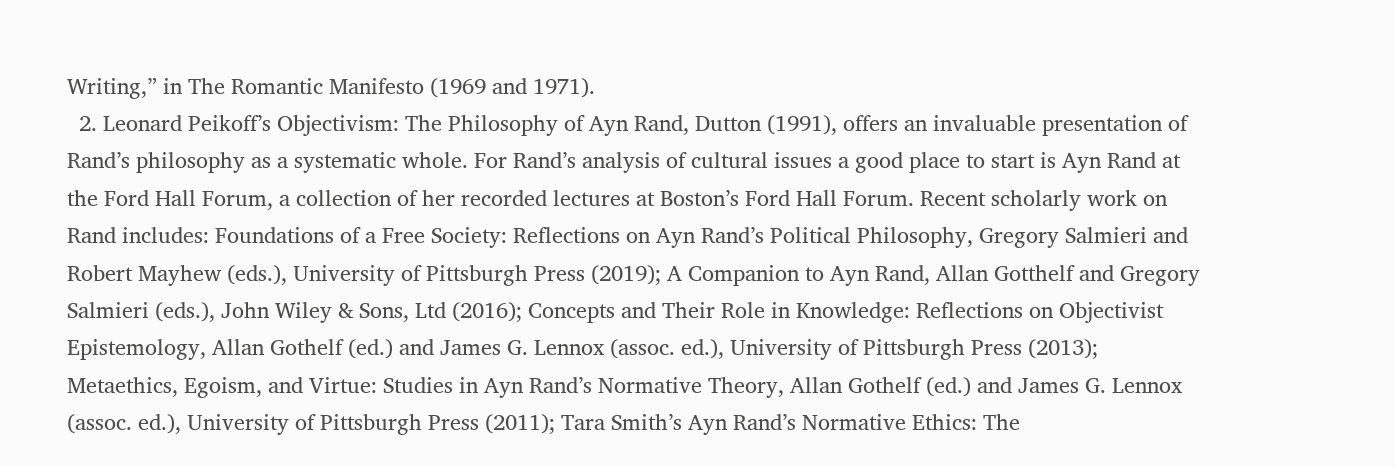Writing,” in The Romantic Manifesto (1969 and 1971).
  2. Leonard Peikoff’s Objectivism: The Philosophy of Ayn Rand, Dutton (1991), offers an invaluable presentation of Rand’s philosophy as a systematic whole. For Rand’s analysis of cultural issues a good place to start is Ayn Rand at the Ford Hall Forum, a collection of her recorded lectures at Boston’s Ford Hall Forum. Recent scholarly work on Rand includes: Foundations of a Free Society: Reflections on Ayn Rand’s Political Philosophy, Gregory Salmieri and Robert Mayhew (eds.), University of Pittsburgh Press (2019); A Companion to Ayn Rand, Allan Gotthelf and Gregory Salmieri (eds.), John Wiley & Sons, Ltd (2016); Concepts and Their Role in Knowledge: Reflections on Objectivist Epistemology, Allan Gothelf (ed.) and James G. Lennox (assoc. ed.), University of Pittsburgh Press (2013); Metaethics, Egoism, and Virtue: Studies in Ayn Rand’s Normative Theory, Allan Gothelf (ed.) and James G. Lennox (assoc. ed.), University of Pittsburgh Press (2011); Tara Smith’s Ayn Rand’s Normative Ethics: The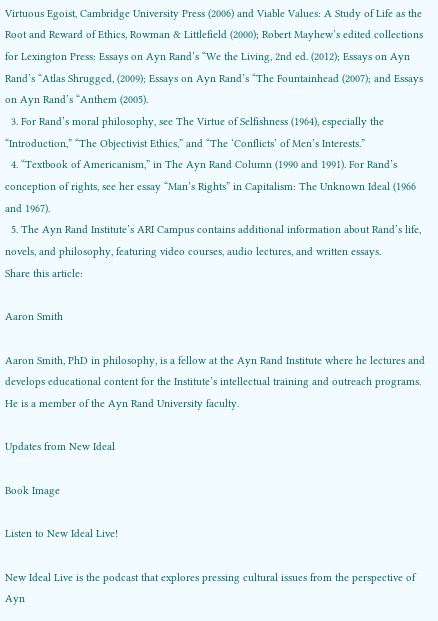Virtuous Egoist, Cambridge University Press (2006) and Viable Values: A Study of Life as the Root and Reward of Ethics, Rowman & Littlefield (2000); Robert Mayhew’s edited collections for Lexington Press: Essays on Ayn Rand’s “We the Living, 2nd ed. (2012); Essays on Ayn Rand’s “Atlas Shrugged, (2009); Essays on Ayn Rand’s “The Fountainhead (2007); and Essays on Ayn Rand’s “Anthem (2005).
  3. For Rand’s moral philosophy, see The Virtue of Selfishness (1964), especially the “Introduction,” “The Objectivist Ethics,” and “The ‘Conflicts’ of Men’s Interests.”
  4. “Textbook of Americanism,” in The Ayn Rand Column (1990 and 1991). For Rand’s conception of rights, see her essay “Man’s Rights” in Capitalism: The Unknown Ideal (1966 and 1967).
  5. The Ayn Rand Institute’s ARI Campus contains additional information about Rand’s life, novels, and philosophy, featuring video courses, audio lectures, and written essays.
Share this article:

Aaron Smith

Aaron Smith, PhD in philosophy, is a fellow at the Ayn Rand Institute where he lectures and develops educational content for the Institute’s intellectual training and outreach programs. He is a member of the Ayn Rand University faculty.

Updates from New Ideal

Book Image

Listen to New Ideal Live!

New Ideal Live is the podcast that explores pressing cultural issues from the perspective of Ayn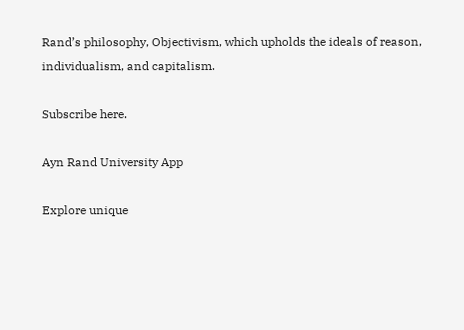Rand’s philosophy, Objectivism, which upholds the ideals of reason, individualism, and capitalism.

Subscribe here.

Ayn Rand University App

Explore unique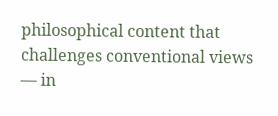philosophical content that challenges conventional views — in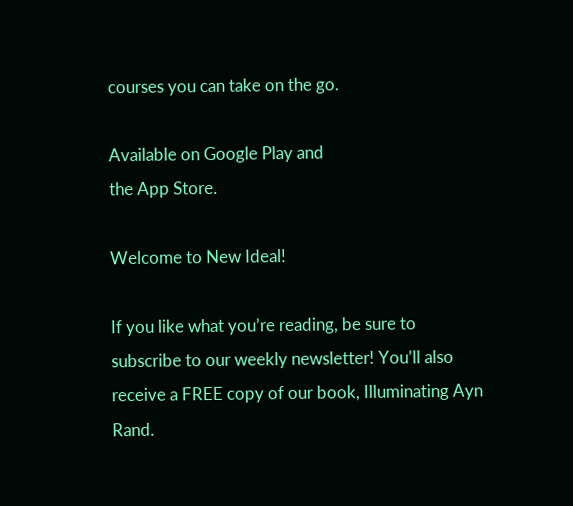courses you can take on the go.

Available on Google Play and
the App Store.

Welcome to New Ideal!

If you like what you’re reading, be sure to subscribe to our weekly newsletter! You’ll also receive a FREE copy of our book, Illuminating Ayn Rand.